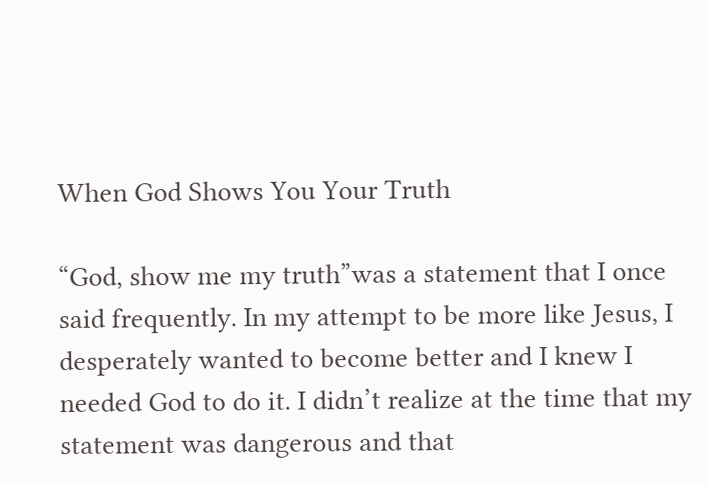When God Shows You Your Truth

“God, show me my truth”was a statement that I once said frequently. In my attempt to be more like Jesus, I desperately wanted to become better and I knew I needed God to do it. I didn’t realize at the time that my statement was dangerous and that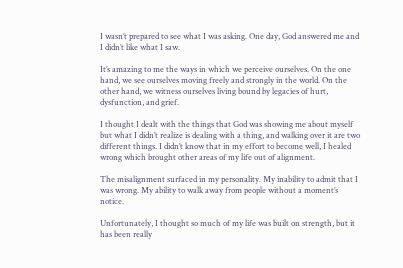I wasn’t prepared to see what I was asking. One day, God answered me and I didn’t like what I saw.

It’s amazing to me the ways in which we perceive ourselves. On the one hand, we see ourselves moving freely and strongly in the world. On the other hand, we witness ourselves living bound by legacies of hurt, dysfunction, and grief.

I thought I dealt with the things that God was showing me about myself but what I didn’t realize is dealing with a thing, and walking over it are two different things. I didn’t know that in my effort to become well, I healed wrong which brought other areas of my life out of alignment.

The misalignment surfaced in my personality. My inability to admit that I was wrong. My ability to walk away from people without a moment’s notice.

Unfortunately, I thought so much of my life was built on strength, but it has been really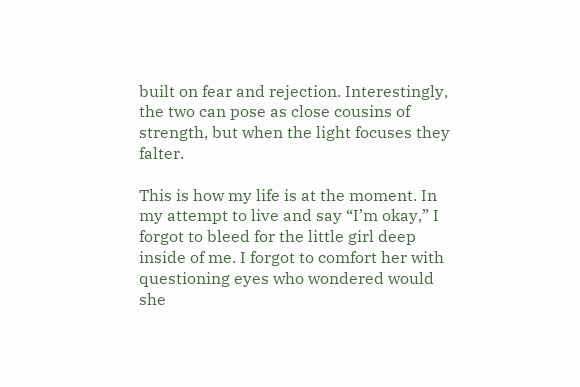built on fear and rejection. Interestingly, the two can pose as close cousins of strength, but when the light focuses they falter.

This is how my life is at the moment. In my attempt to live and say “I’m okay,” I forgot to bleed for the little girl deep inside of me. I forgot to comfort her with questioning eyes who wondered would she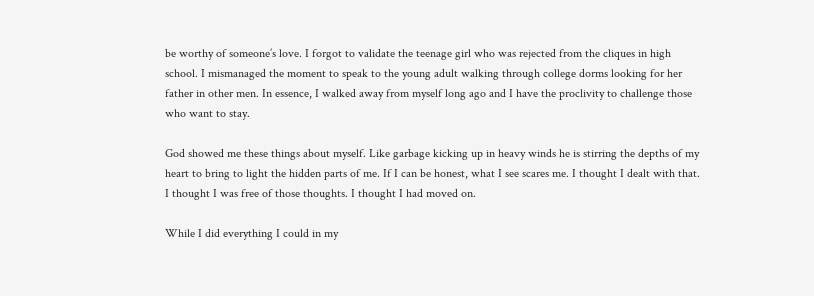be worthy of someone’s love. I forgot to validate the teenage girl who was rejected from the cliques in high school. I mismanaged the moment to speak to the young adult walking through college dorms looking for her father in other men. In essence, I walked away from myself long ago and I have the proclivity to challenge those who want to stay.

God showed me these things about myself. Like garbage kicking up in heavy winds he is stirring the depths of my heart to bring to light the hidden parts of me. If I can be honest, what I see scares me. I thought I dealt with that. I thought I was free of those thoughts. I thought I had moved on.

While I did everything I could in my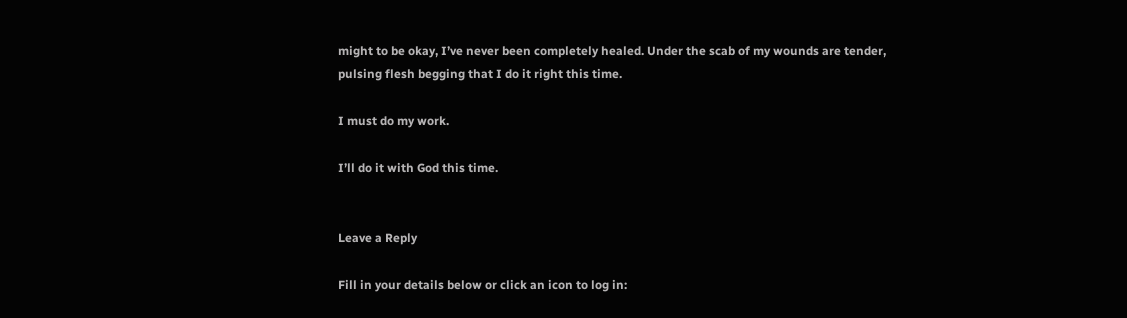might to be okay, I’ve never been completely healed. Under the scab of my wounds are tender, pulsing flesh begging that I do it right this time.

I must do my work.

I’ll do it with God this time.


Leave a Reply

Fill in your details below or click an icon to log in: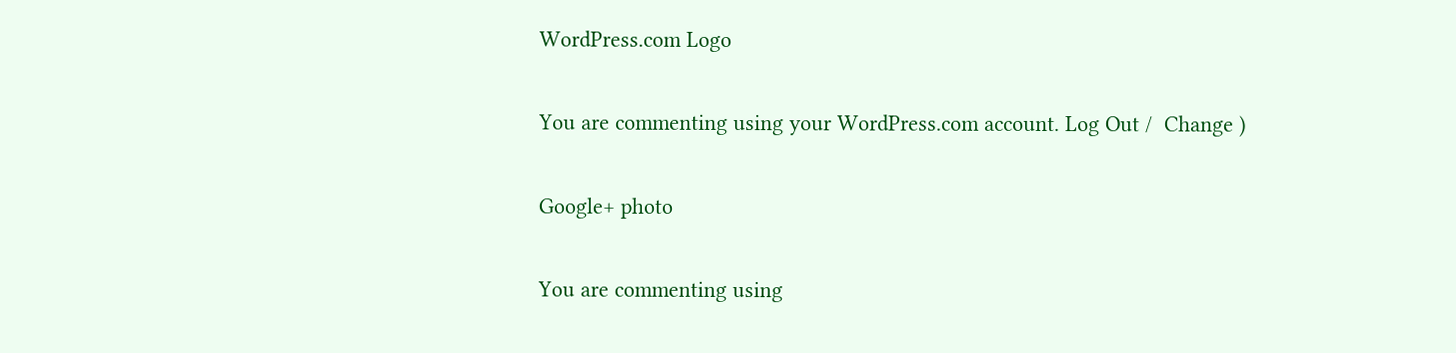WordPress.com Logo

You are commenting using your WordPress.com account. Log Out /  Change )

Google+ photo

You are commenting using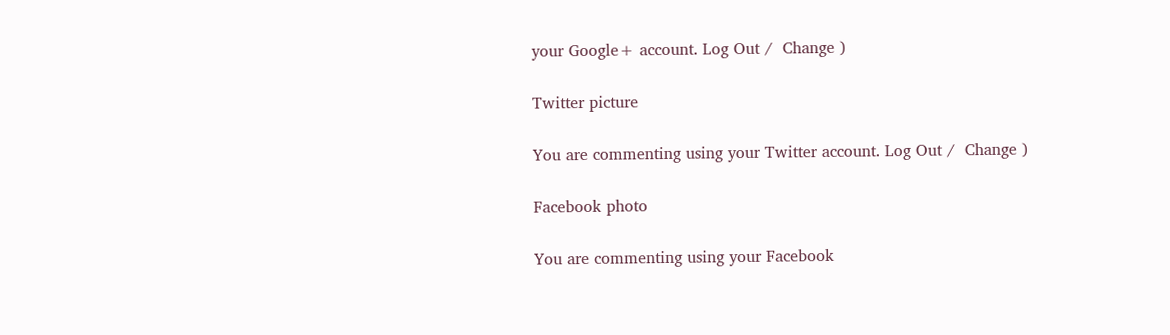your Google+ account. Log Out /  Change )

Twitter picture

You are commenting using your Twitter account. Log Out /  Change )

Facebook photo

You are commenting using your Facebook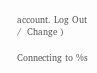account. Log Out /  Change )

Connecting to %s